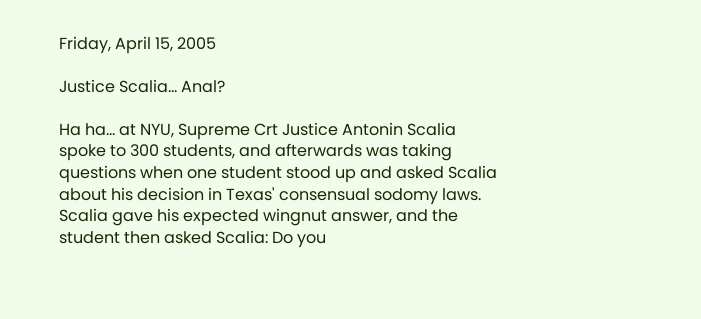Friday, April 15, 2005

Justice Scalia... Anal?

Ha ha... at NYU, Supreme Crt Justice Antonin Scalia spoke to 300 students, and afterwards was taking questions when one student stood up and asked Scalia about his decision in Texas' consensual sodomy laws. Scalia gave his expected wingnut answer, and the student then asked Scalia: Do you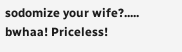sodomize your wife?..... bwhaa! Priceless!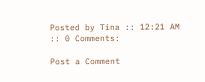Posted by Tina :: 12:21 AM :: 0 Comments:

Post a Comment